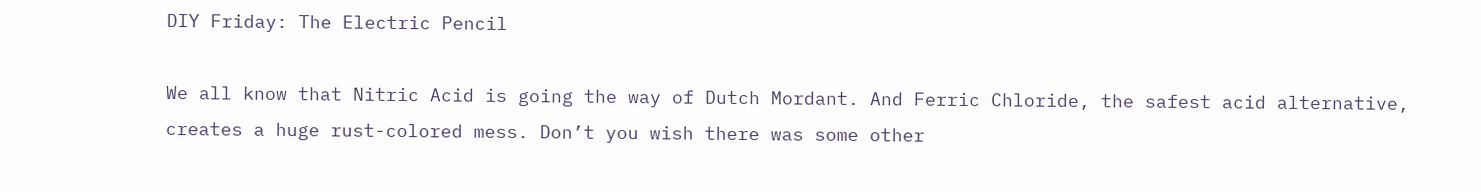DIY Friday: The Electric Pencil

We all know that Nitric Acid is going the way of Dutch Mordant. And Ferric Chloride, the safest acid alternative, creates a huge rust-colored mess. Don’t you wish there was some other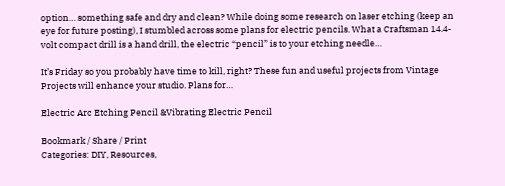option… something safe and dry and clean? While doing some research on laser etching (keep an eye for future posting), I stumbled across some plans for electric pencils. What a Craftsman 14.4-volt compact drill is a hand drill, the electric “pencil” is to your etching needle…

It’s Friday so you probably have time to kill, right? These fun and useful projects from Vintage Projects will enhance your studio. Plans for…

Electric Arc Etching Pencil &Vibrating Electric Pencil

Bookmark / Share / Print
Categories: DIY, Resources,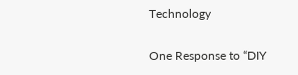Technology

One Response to “DIY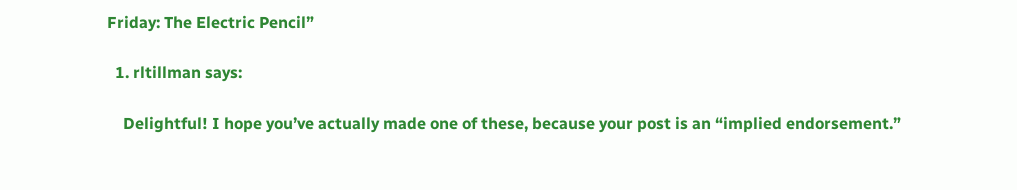Friday: The Electric Pencil”

  1. rltillman says:

    Delightful! I hope you’ve actually made one of these, because your post is an “implied endorsement.”